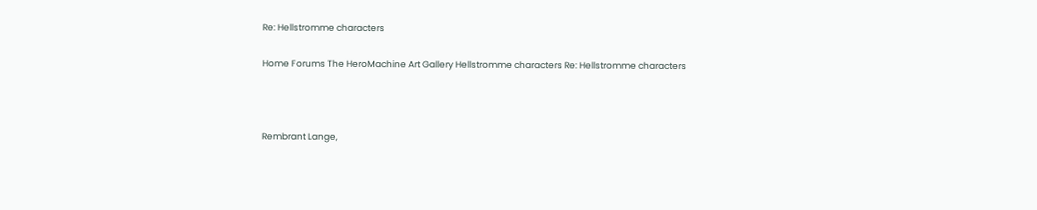Re: Hellstromme characters

Home Forums The HeroMachine Art Gallery Hellstromme characters Re: Hellstromme characters



Rembrant Lange,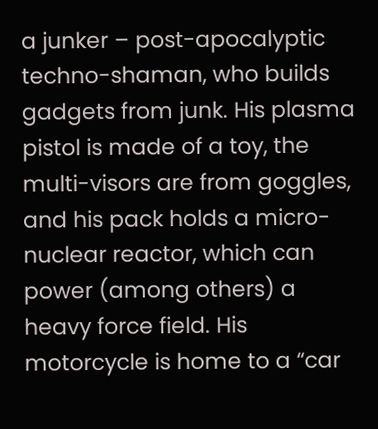a junker – post-apocalyptic techno-shaman, who builds gadgets from junk. His plasma pistol is made of a toy, the multi-visors are from goggles, and his pack holds a micro-nuclear reactor, which can power (among others) a heavy force field. His motorcycle is home to a “car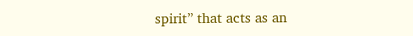spirit” that acts as an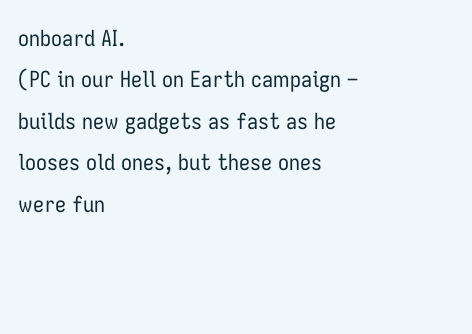onboard AI.
(PC in our Hell on Earth campaign – builds new gadgets as fast as he looses old ones, but these ones were fun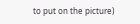to put on the picture)